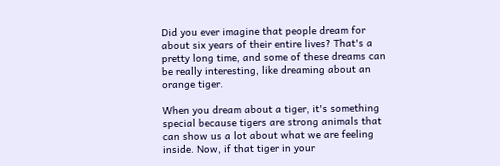Did you ever imagine that people dream for about six years of their entire lives? That's a pretty long time, and some of these dreams can be really interesting, like dreaming about an orange tiger.

When you dream about a tiger, it's something special because tigers are strong animals that can show us a lot about what we are feeling inside. Now, if that tiger in your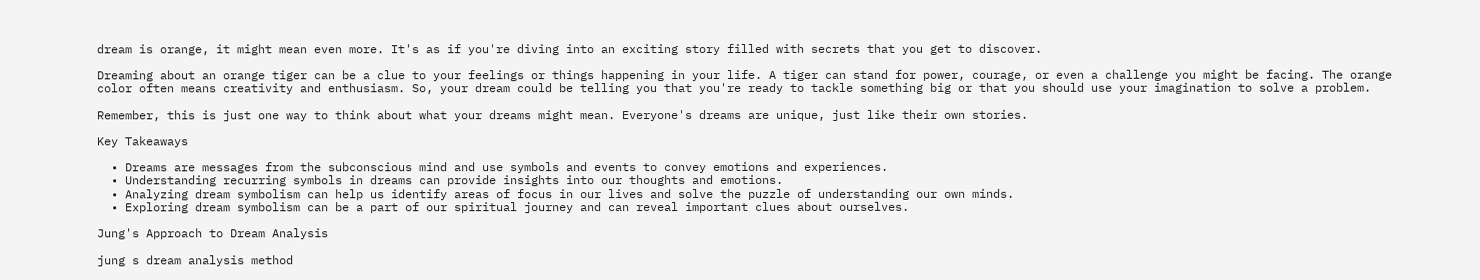dream is orange, it might mean even more. It's as if you're diving into an exciting story filled with secrets that you get to discover.

Dreaming about an orange tiger can be a clue to your feelings or things happening in your life. A tiger can stand for power, courage, or even a challenge you might be facing. The orange color often means creativity and enthusiasm. So, your dream could be telling you that you're ready to tackle something big or that you should use your imagination to solve a problem.

Remember, this is just one way to think about what your dreams might mean. Everyone's dreams are unique, just like their own stories.

Key Takeaways

  • Dreams are messages from the subconscious mind and use symbols and events to convey emotions and experiences.
  • Understanding recurring symbols in dreams can provide insights into our thoughts and emotions.
  • Analyzing dream symbolism can help us identify areas of focus in our lives and solve the puzzle of understanding our own minds.
  • Exploring dream symbolism can be a part of our spiritual journey and can reveal important clues about ourselves.

Jung's Approach to Dream Analysis

jung s dream analysis method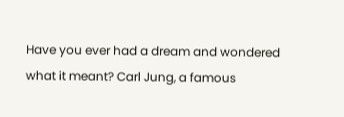Have you ever had a dream and wondered what it meant? Carl Jung, a famous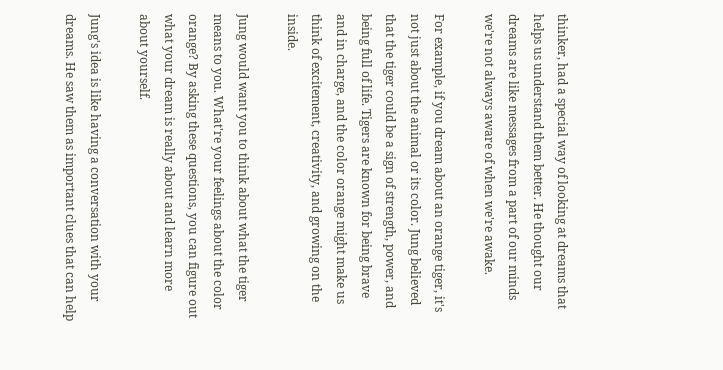thinker, had a special way of looking at dreams that helps us understand them better. He thought our dreams are like messages from a part of our minds we're not always aware of when we're awake.

For example, if you dream about an orange tiger, it's not just about the animal or its color. Jung believed that the tiger could be a sign of strength, power, and being full of life. Tigers are known for being brave and in charge, and the color orange might make us think of excitement, creativity, and growing on the inside.

Jung would want you to think about what the tiger means to you. What're your feelings about the color orange? By asking these questions, you can figure out what your dream is really about and learn more about yourself.

Jung's idea is like having a conversation with your dreams. He saw them as important clues that can help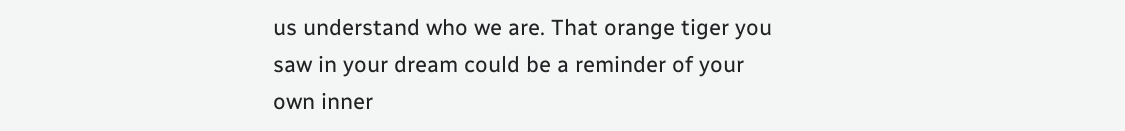us understand who we are. That orange tiger you saw in your dream could be a reminder of your own inner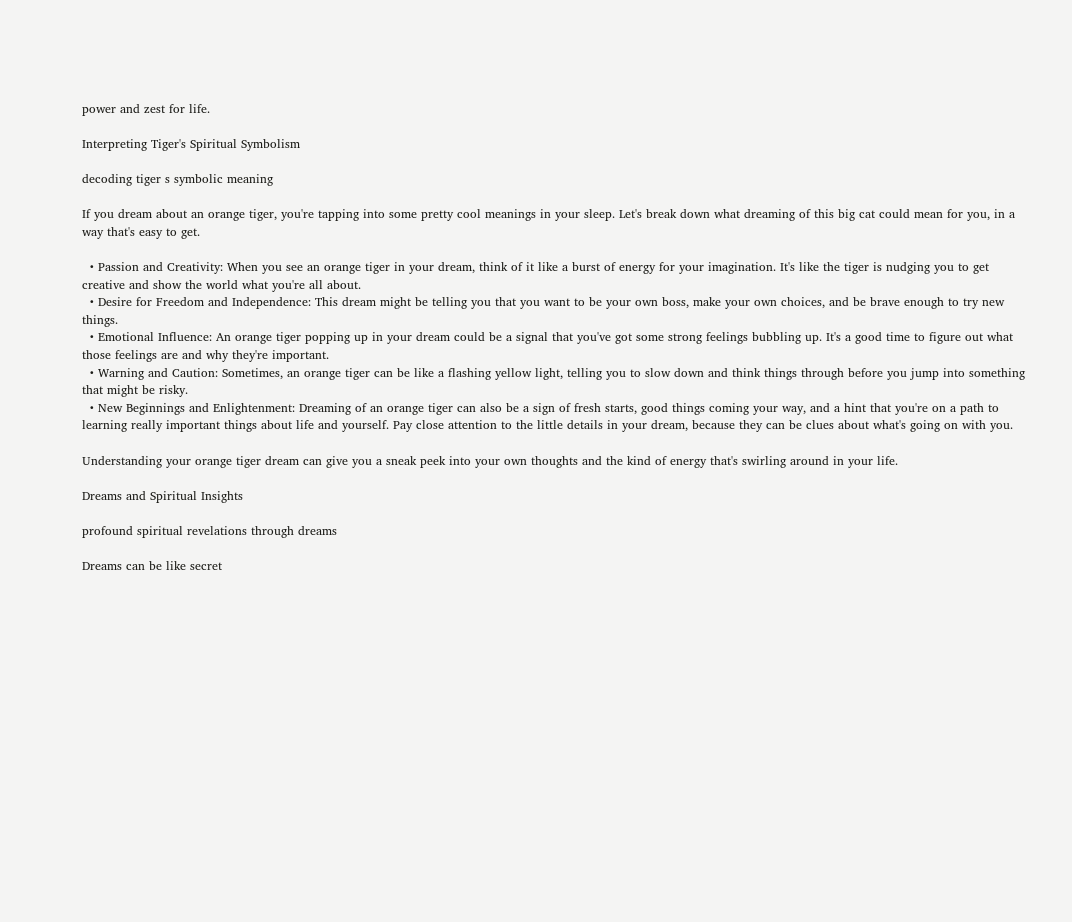power and zest for life.

Interpreting Tiger's Spiritual Symbolism

decoding tiger s symbolic meaning

If you dream about an orange tiger, you're tapping into some pretty cool meanings in your sleep. Let's break down what dreaming of this big cat could mean for you, in a way that's easy to get.

  • Passion and Creativity: When you see an orange tiger in your dream, think of it like a burst of energy for your imagination. It's like the tiger is nudging you to get creative and show the world what you're all about.
  • Desire for Freedom and Independence: This dream might be telling you that you want to be your own boss, make your own choices, and be brave enough to try new things.
  • Emotional Influence: An orange tiger popping up in your dream could be a signal that you've got some strong feelings bubbling up. It's a good time to figure out what those feelings are and why they're important.
  • Warning and Caution: Sometimes, an orange tiger can be like a flashing yellow light, telling you to slow down and think things through before you jump into something that might be risky.
  • New Beginnings and Enlightenment: Dreaming of an orange tiger can also be a sign of fresh starts, good things coming your way, and a hint that you're on a path to learning really important things about life and yourself. Pay close attention to the little details in your dream, because they can be clues about what's going on with you.

Understanding your orange tiger dream can give you a sneak peek into your own thoughts and the kind of energy that's swirling around in your life.

Dreams and Spiritual Insights

profound spiritual revelations through dreams

Dreams can be like secret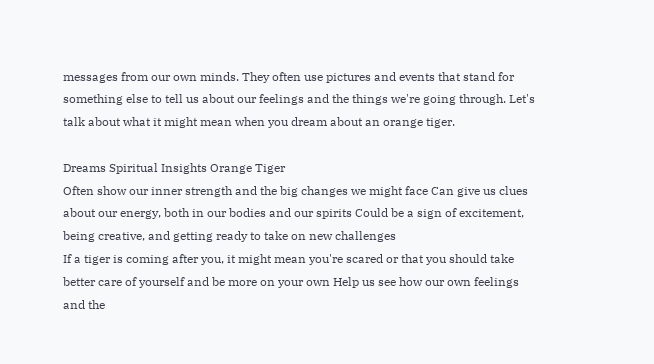messages from our own minds. They often use pictures and events that stand for something else to tell us about our feelings and the things we're going through. Let's talk about what it might mean when you dream about an orange tiger.

Dreams Spiritual Insights Orange Tiger
Often show our inner strength and the big changes we might face Can give us clues about our energy, both in our bodies and our spirits Could be a sign of excitement, being creative, and getting ready to take on new challenges
If a tiger is coming after you, it might mean you're scared or that you should take better care of yourself and be more on your own Help us see how our own feelings and the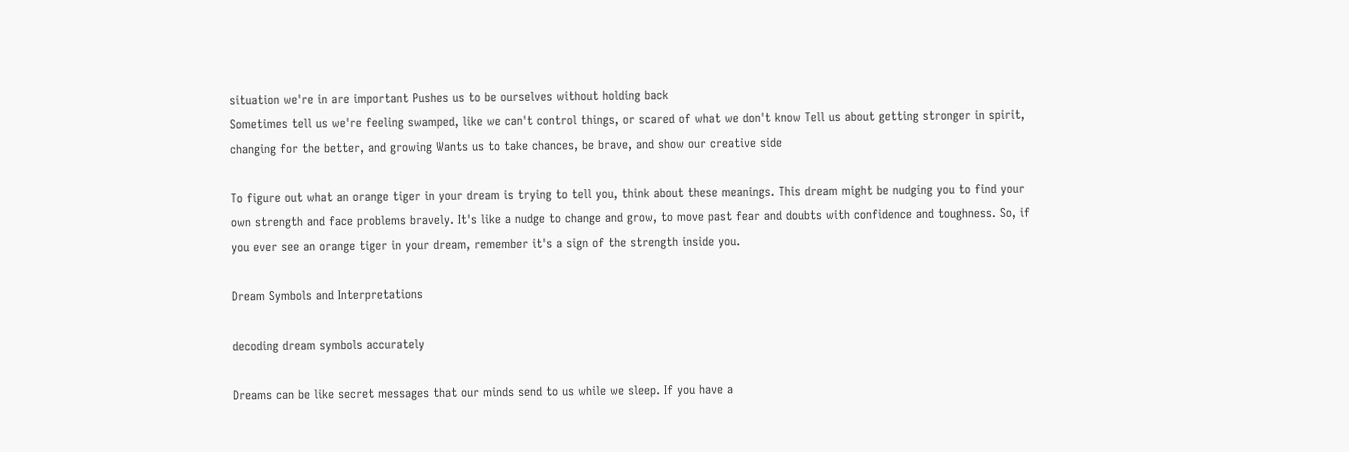situation we're in are important Pushes us to be ourselves without holding back
Sometimes tell us we're feeling swamped, like we can't control things, or scared of what we don't know Tell us about getting stronger in spirit, changing for the better, and growing Wants us to take chances, be brave, and show our creative side

To figure out what an orange tiger in your dream is trying to tell you, think about these meanings. This dream might be nudging you to find your own strength and face problems bravely. It's like a nudge to change and grow, to move past fear and doubts with confidence and toughness. So, if you ever see an orange tiger in your dream, remember it's a sign of the strength inside you.

Dream Symbols and Interpretations

decoding dream symbols accurately

Dreams can be like secret messages that our minds send to us while we sleep. If you have a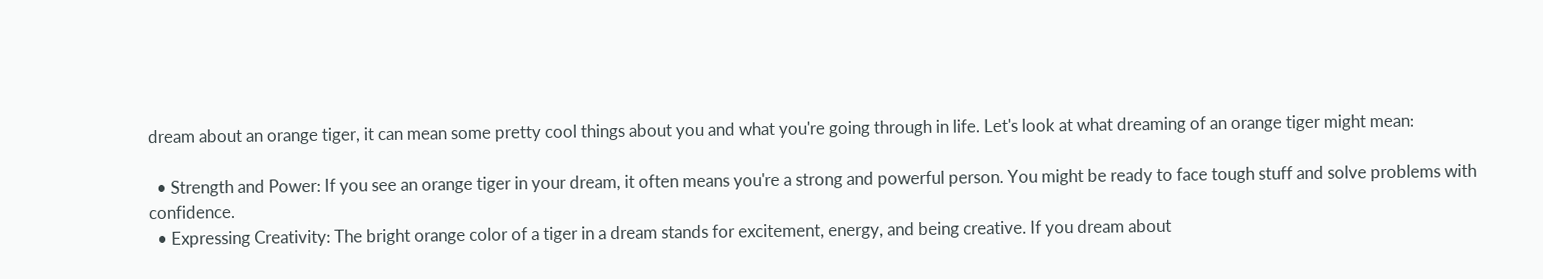dream about an orange tiger, it can mean some pretty cool things about you and what you're going through in life. Let's look at what dreaming of an orange tiger might mean:

  • Strength and Power: If you see an orange tiger in your dream, it often means you're a strong and powerful person. You might be ready to face tough stuff and solve problems with confidence.
  • Expressing Creativity: The bright orange color of a tiger in a dream stands for excitement, energy, and being creative. If you dream about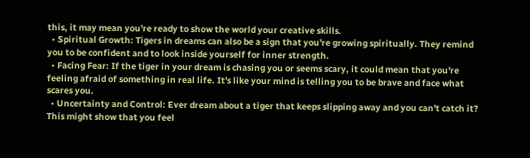this, it may mean you're ready to show the world your creative skills.
  • Spiritual Growth: Tigers in dreams can also be a sign that you're growing spiritually. They remind you to be confident and to look inside yourself for inner strength.
  • Facing Fear: If the tiger in your dream is chasing you or seems scary, it could mean that you're feeling afraid of something in real life. It's like your mind is telling you to be brave and face what scares you.
  • Uncertainty and Control: Ever dream about a tiger that keeps slipping away and you can't catch it? This might show that you feel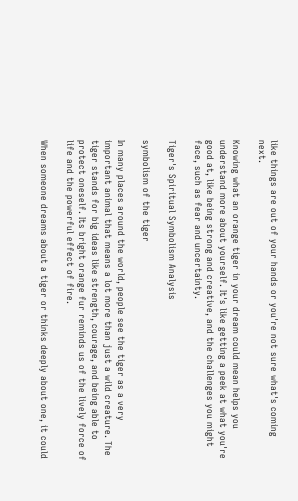like things are out of your hands or you're not sure what's coming next.

Knowing what an orange tiger in your dream could mean helps you understand more about yourself. It's like getting a peek at what you're good at, like being strong and creative, and the challenges you might face, such as fear and uncertainty.

Tiger's Spiritual Symbolism Analysis

symbolism of the tiger

In many places around the world, people see the tiger as a very important animal that means a lot more than just a wild creature. The tiger stands for big ideas like strength, courage, and being able to protect oneself. Its bright orange fur reminds us of the lively force of life and the powerful effect of fire.

When someone dreams about a tiger or thinks deeply about one, it could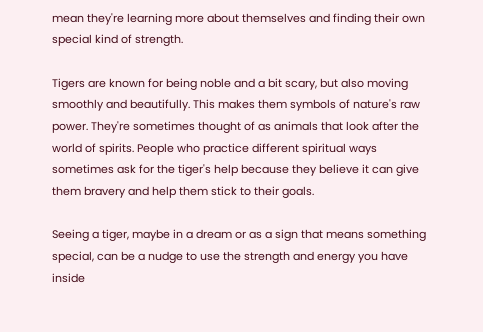mean they're learning more about themselves and finding their own special kind of strength.

Tigers are known for being noble and a bit scary, but also moving smoothly and beautifully. This makes them symbols of nature's raw power. They're sometimes thought of as animals that look after the world of spirits. People who practice different spiritual ways sometimes ask for the tiger's help because they believe it can give them bravery and help them stick to their goals.

Seeing a tiger, maybe in a dream or as a sign that means something special, can be a nudge to use the strength and energy you have inside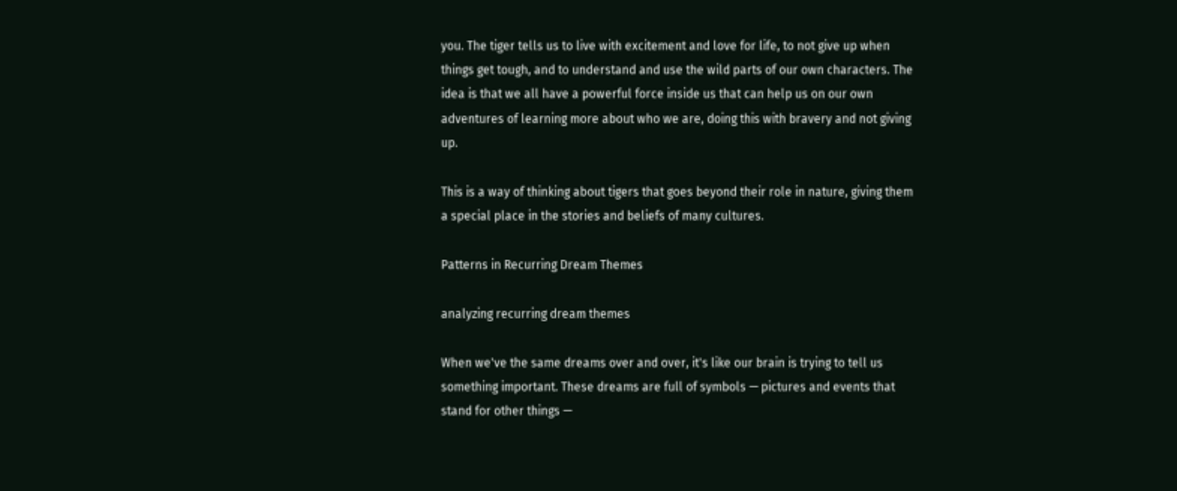you. The tiger tells us to live with excitement and love for life, to not give up when things get tough, and to understand and use the wild parts of our own characters. The idea is that we all have a powerful force inside us that can help us on our own adventures of learning more about who we are, doing this with bravery and not giving up.

This is a way of thinking about tigers that goes beyond their role in nature, giving them a special place in the stories and beliefs of many cultures.

Patterns in Recurring Dream Themes

analyzing recurring dream themes

When we've the same dreams over and over, it's like our brain is trying to tell us something important. These dreams are full of symbols — pictures and events that stand for other things —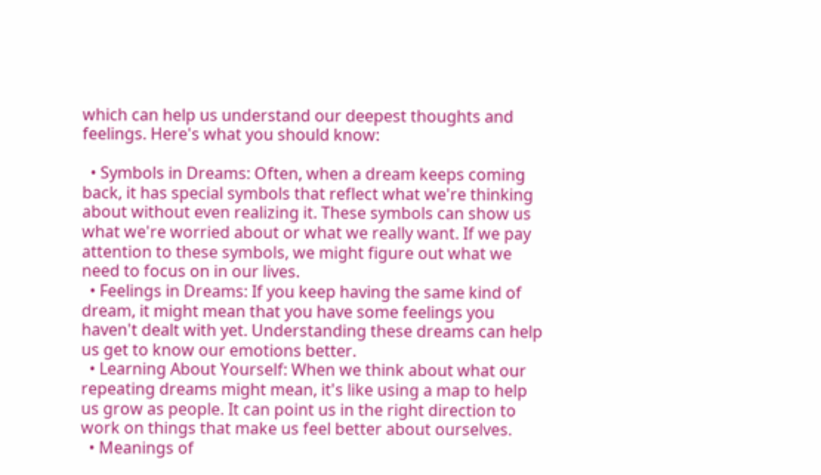which can help us understand our deepest thoughts and feelings. Here's what you should know:

  • Symbols in Dreams: Often, when a dream keeps coming back, it has special symbols that reflect what we're thinking about without even realizing it. These symbols can show us what we're worried about or what we really want. If we pay attention to these symbols, we might figure out what we need to focus on in our lives.
  • Feelings in Dreams: If you keep having the same kind of dream, it might mean that you have some feelings you haven't dealt with yet. Understanding these dreams can help us get to know our emotions better.
  • Learning About Yourself: When we think about what our repeating dreams might mean, it's like using a map to help us grow as people. It can point us in the right direction to work on things that make us feel better about ourselves.
  • Meanings of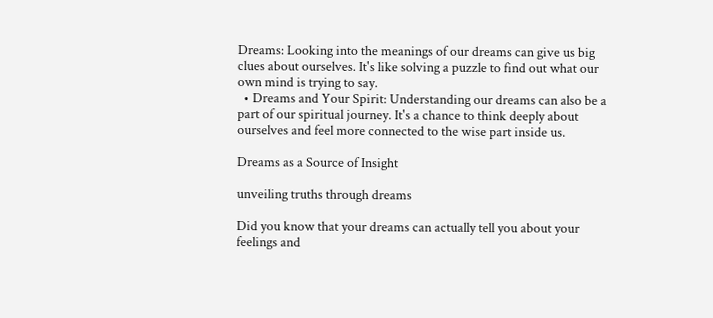Dreams: Looking into the meanings of our dreams can give us big clues about ourselves. It's like solving a puzzle to find out what our own mind is trying to say.
  • Dreams and Your Spirit: Understanding our dreams can also be a part of our spiritual journey. It's a chance to think deeply about ourselves and feel more connected to the wise part inside us.

Dreams as a Source of Insight

unveiling truths through dreams

Did you know that your dreams can actually tell you about your feelings and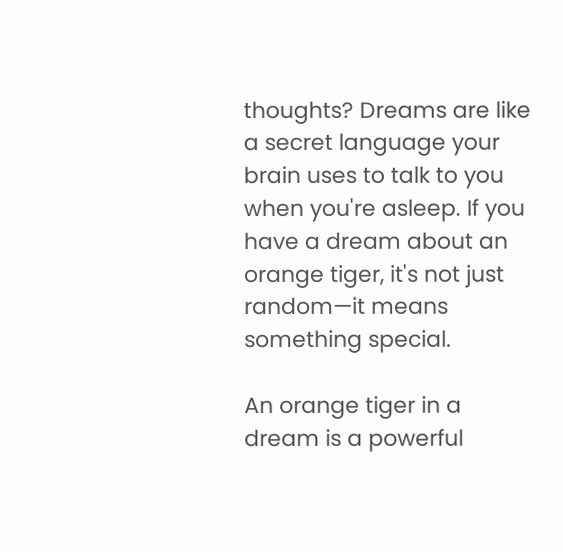thoughts? Dreams are like a secret language your brain uses to talk to you when you're asleep. If you have a dream about an orange tiger, it's not just random—it means something special.

An orange tiger in a dream is a powerful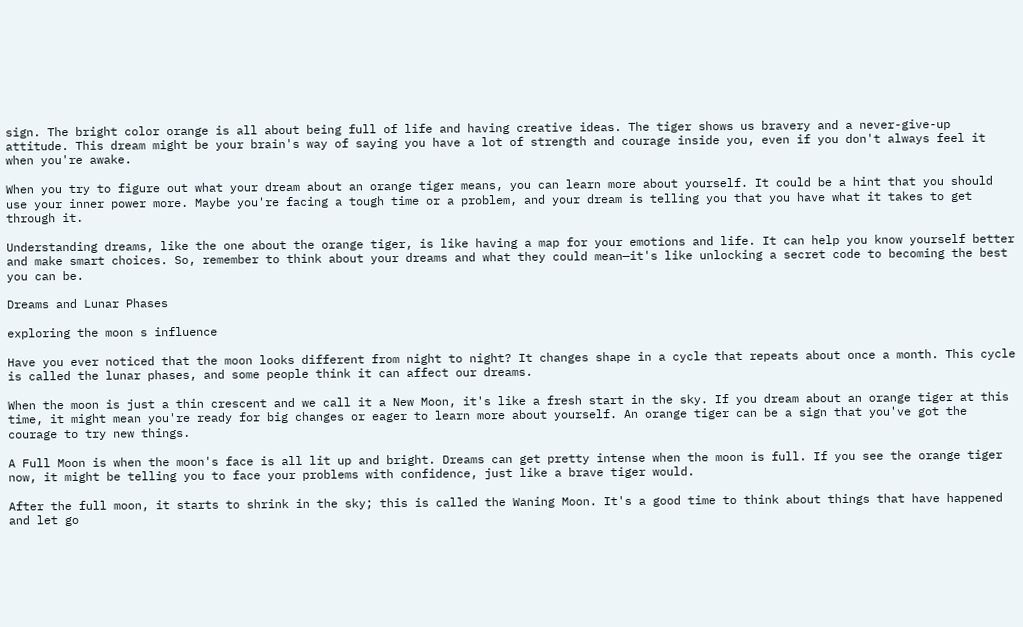sign. The bright color orange is all about being full of life and having creative ideas. The tiger shows us bravery and a never-give-up attitude. This dream might be your brain's way of saying you have a lot of strength and courage inside you, even if you don't always feel it when you're awake.

When you try to figure out what your dream about an orange tiger means, you can learn more about yourself. It could be a hint that you should use your inner power more. Maybe you're facing a tough time or a problem, and your dream is telling you that you have what it takes to get through it.

Understanding dreams, like the one about the orange tiger, is like having a map for your emotions and life. It can help you know yourself better and make smart choices. So, remember to think about your dreams and what they could mean—it's like unlocking a secret code to becoming the best you can be.

Dreams and Lunar Phases

exploring the moon s influence

Have you ever noticed that the moon looks different from night to night? It changes shape in a cycle that repeats about once a month. This cycle is called the lunar phases, and some people think it can affect our dreams.

When the moon is just a thin crescent and we call it a New Moon, it's like a fresh start in the sky. If you dream about an orange tiger at this time, it might mean you're ready for big changes or eager to learn more about yourself. An orange tiger can be a sign that you've got the courage to try new things.

A Full Moon is when the moon's face is all lit up and bright. Dreams can get pretty intense when the moon is full. If you see the orange tiger now, it might be telling you to face your problems with confidence, just like a brave tiger would.

After the full moon, it starts to shrink in the sky; this is called the Waning Moon. It's a good time to think about things that have happened and let go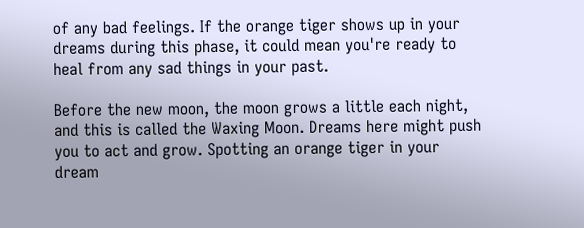of any bad feelings. If the orange tiger shows up in your dreams during this phase, it could mean you're ready to heal from any sad things in your past.

Before the new moon, the moon grows a little each night, and this is called the Waxing Moon. Dreams here might push you to act and grow. Spotting an orange tiger in your dream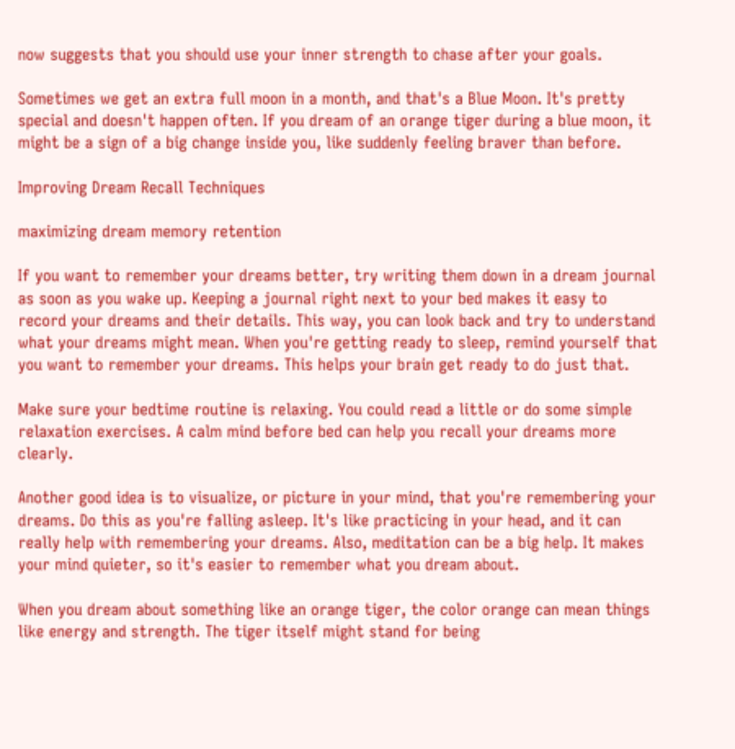now suggests that you should use your inner strength to chase after your goals.

Sometimes we get an extra full moon in a month, and that's a Blue Moon. It's pretty special and doesn't happen often. If you dream of an orange tiger during a blue moon, it might be a sign of a big change inside you, like suddenly feeling braver than before.

Improving Dream Recall Techniques

maximizing dream memory retention

If you want to remember your dreams better, try writing them down in a dream journal as soon as you wake up. Keeping a journal right next to your bed makes it easy to record your dreams and their details. This way, you can look back and try to understand what your dreams might mean. When you're getting ready to sleep, remind yourself that you want to remember your dreams. This helps your brain get ready to do just that.

Make sure your bedtime routine is relaxing. You could read a little or do some simple relaxation exercises. A calm mind before bed can help you recall your dreams more clearly.

Another good idea is to visualize, or picture in your mind, that you're remembering your dreams. Do this as you're falling asleep. It's like practicing in your head, and it can really help with remembering your dreams. Also, meditation can be a big help. It makes your mind quieter, so it's easier to remember what you dream about.

When you dream about something like an orange tiger, the color orange can mean things like energy and strength. The tiger itself might stand for being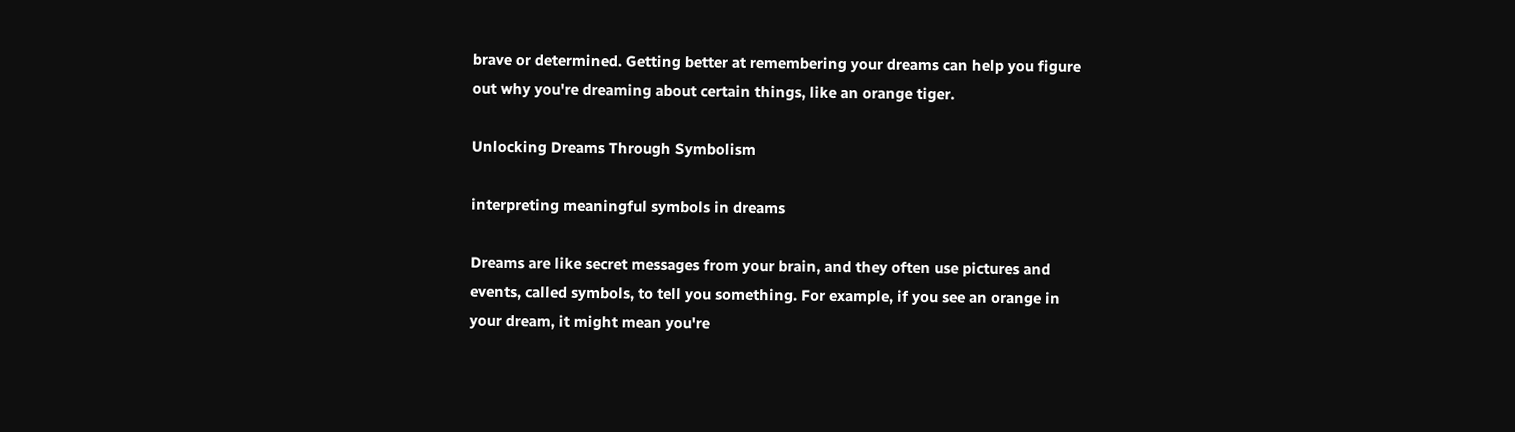brave or determined. Getting better at remembering your dreams can help you figure out why you're dreaming about certain things, like an orange tiger.

Unlocking Dreams Through Symbolism

interpreting meaningful symbols in dreams

Dreams are like secret messages from your brain, and they often use pictures and events, called symbols, to tell you something. For example, if you see an orange in your dream, it might mean you're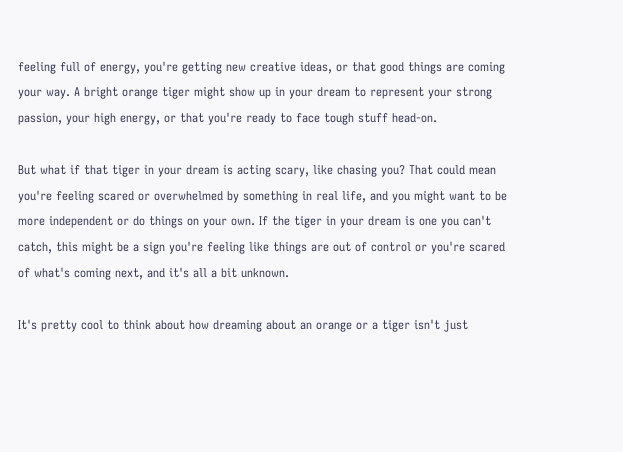feeling full of energy, you're getting new creative ideas, or that good things are coming your way. A bright orange tiger might show up in your dream to represent your strong passion, your high energy, or that you're ready to face tough stuff head-on.

But what if that tiger in your dream is acting scary, like chasing you? That could mean you're feeling scared or overwhelmed by something in real life, and you might want to be more independent or do things on your own. If the tiger in your dream is one you can't catch, this might be a sign you're feeling like things are out of control or you're scared of what's coming next, and it's all a bit unknown.

It's pretty cool to think about how dreaming about an orange or a tiger isn't just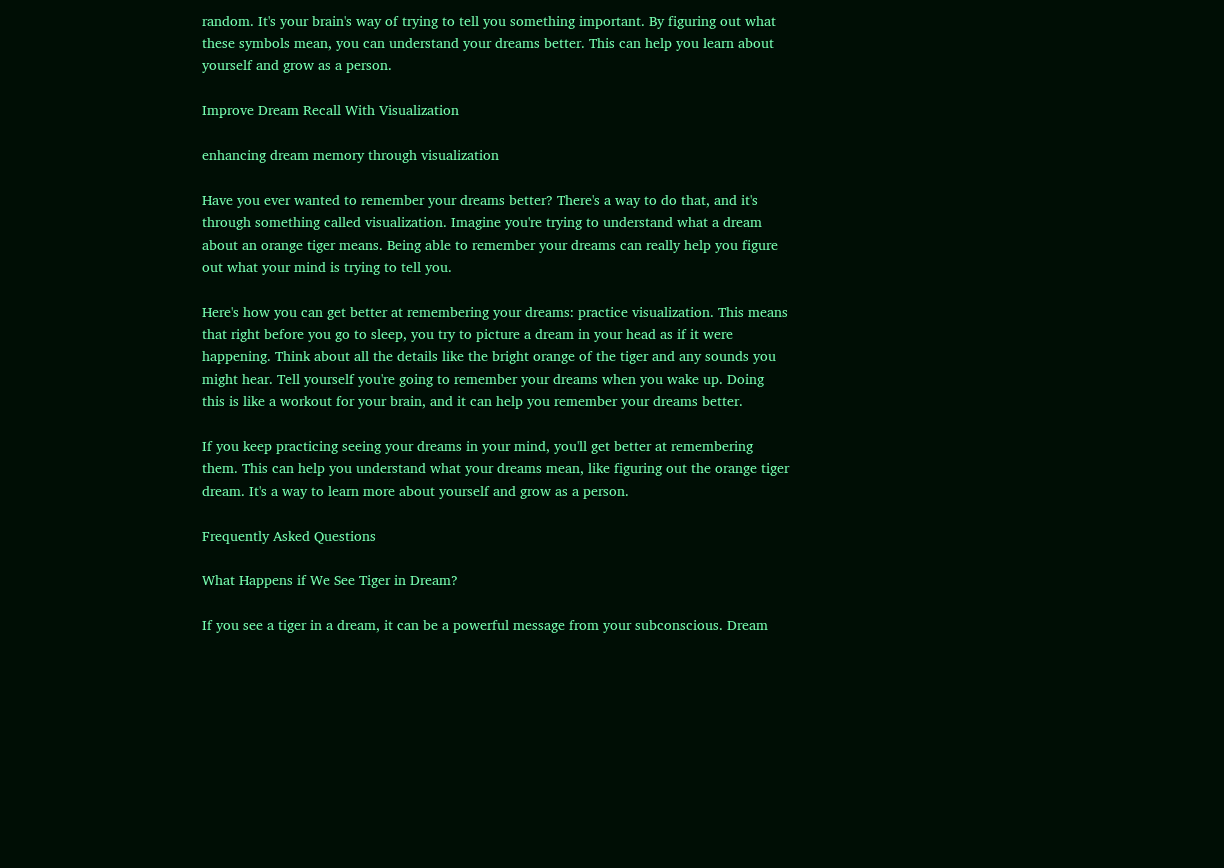random. It's your brain's way of trying to tell you something important. By figuring out what these symbols mean, you can understand your dreams better. This can help you learn about yourself and grow as a person.

Improve Dream Recall With Visualization

enhancing dream memory through visualization

Have you ever wanted to remember your dreams better? There's a way to do that, and it's through something called visualization. Imagine you're trying to understand what a dream about an orange tiger means. Being able to remember your dreams can really help you figure out what your mind is trying to tell you.

Here's how you can get better at remembering your dreams: practice visualization. This means that right before you go to sleep, you try to picture a dream in your head as if it were happening. Think about all the details like the bright orange of the tiger and any sounds you might hear. Tell yourself you're going to remember your dreams when you wake up. Doing this is like a workout for your brain, and it can help you remember your dreams better.

If you keep practicing seeing your dreams in your mind, you'll get better at remembering them. This can help you understand what your dreams mean, like figuring out the orange tiger dream. It's a way to learn more about yourself and grow as a person.

Frequently Asked Questions

What Happens if We See Tiger in Dream?

If you see a tiger in a dream, it can be a powerful message from your subconscious. Dream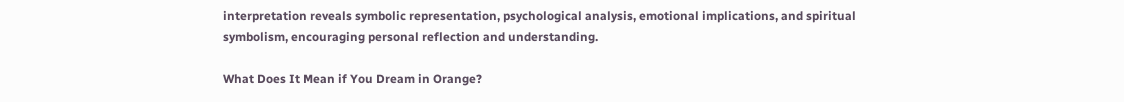interpretation reveals symbolic representation, psychological analysis, emotional implications, and spiritual symbolism, encouraging personal reflection and understanding.

What Does It Mean if You Dream in Orange?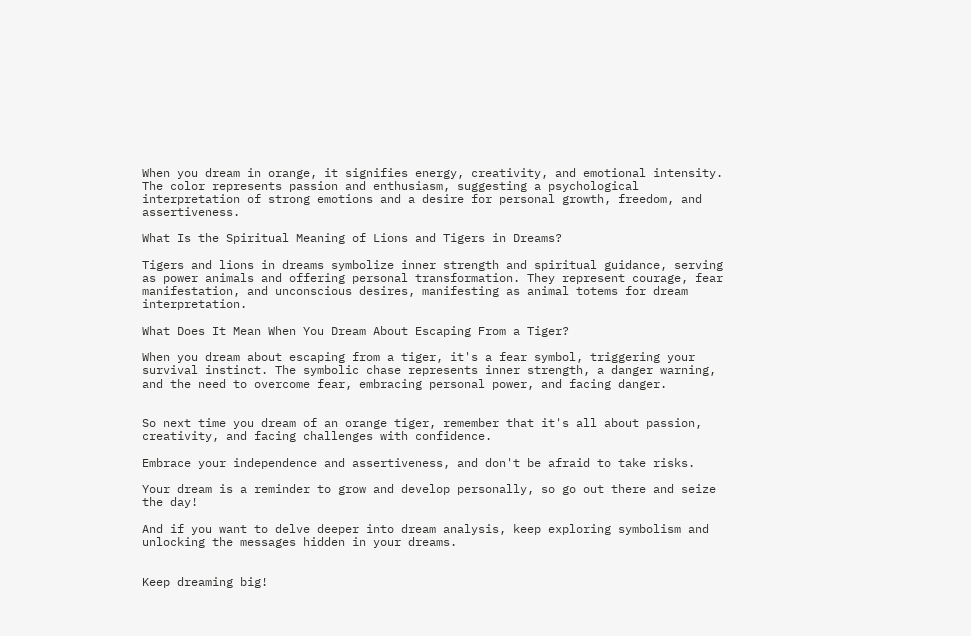When you dream in orange, it signifies energy, creativity, and emotional intensity. The color represents passion and enthusiasm, suggesting a psychological interpretation of strong emotions and a desire for personal growth, freedom, and assertiveness.

What Is the Spiritual Meaning of Lions and Tigers in Dreams?

Tigers and lions in dreams symbolize inner strength and spiritual guidance, serving as power animals and offering personal transformation. They represent courage, fear manifestation, and unconscious desires, manifesting as animal totems for dream interpretation.

What Does It Mean When You Dream About Escaping From a Tiger?

When you dream about escaping from a tiger, it's a fear symbol, triggering your survival instinct. The symbolic chase represents inner strength, a danger warning, and the need to overcome fear, embracing personal power, and facing danger.


So next time you dream of an orange tiger, remember that it's all about passion, creativity, and facing challenges with confidence.

Embrace your independence and assertiveness, and don't be afraid to take risks.

Your dream is a reminder to grow and develop personally, so go out there and seize the day!

And if you want to delve deeper into dream analysis, keep exploring symbolism and unlocking the messages hidden in your dreams.


Keep dreaming big!